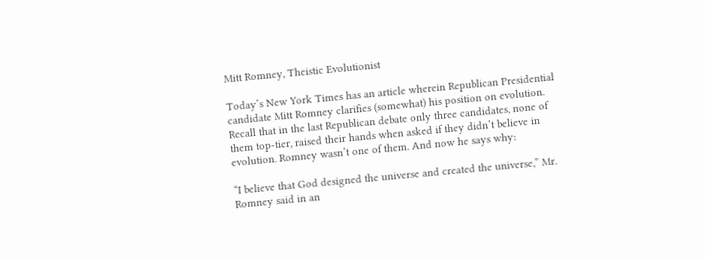Mitt Romney, Theistic Evolutionist

Today’s New York Times has an article wherein Republican Presidential candidate Mitt Romney clarifies (somewhat) his position on evolution. Recall that in the last Republican debate only three candidates, none of them top-tier, raised their hands when asked if they didn’t believe in evolution. Romney wasn’t one of them. And now he says why:

“I believe that God designed the universe and created the universe,” Mr. Romney said in an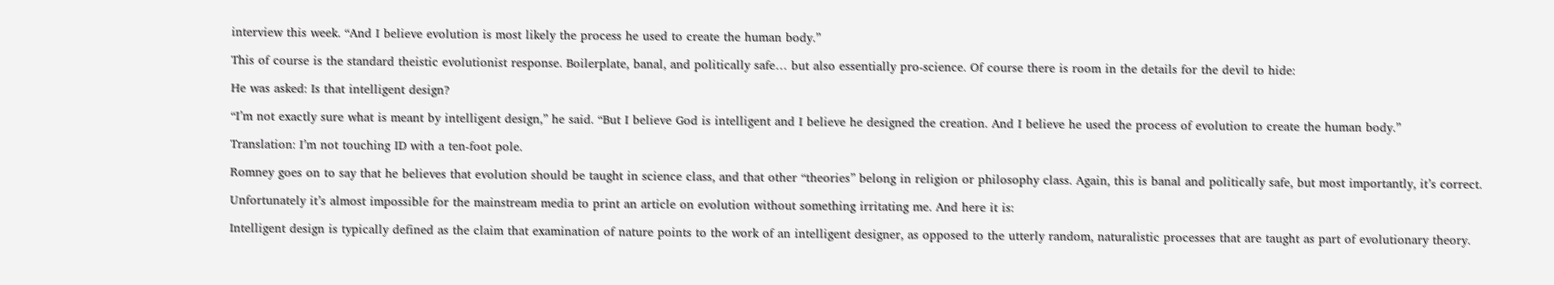interview this week. “And I believe evolution is most likely the process he used to create the human body.”

This of course is the standard theistic evolutionist response. Boilerplate, banal, and politically safe… but also essentially pro-science. Of course there is room in the details for the devil to hide:

He was asked: Is that intelligent design?

“I’m not exactly sure what is meant by intelligent design,” he said. “But I believe God is intelligent and I believe he designed the creation. And I believe he used the process of evolution to create the human body.”

Translation: I’m not touching ID with a ten-foot pole.

Romney goes on to say that he believes that evolution should be taught in science class, and that other “theories” belong in religion or philosophy class. Again, this is banal and politically safe, but most importantly, it’s correct.

Unfortunately it’s almost impossible for the mainstream media to print an article on evolution without something irritating me. And here it is:

Intelligent design is typically defined as the claim that examination of nature points to the work of an intelligent designer, as opposed to the utterly random, naturalistic processes that are taught as part of evolutionary theory.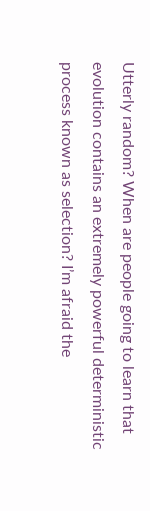Utterly random? When are people going to learn that evolution contains an extremely powerful deterministic process known as selection? I’m afraid the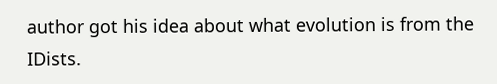author got his idea about what evolution is from the IDists.